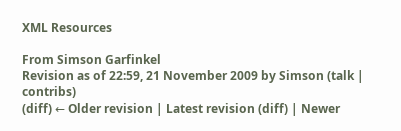XML Resources

From Simson Garfinkel
Revision as of 22:59, 21 November 2009 by Simson (talk | contribs)
(diff) ← Older revision | Latest revision (diff) | Newer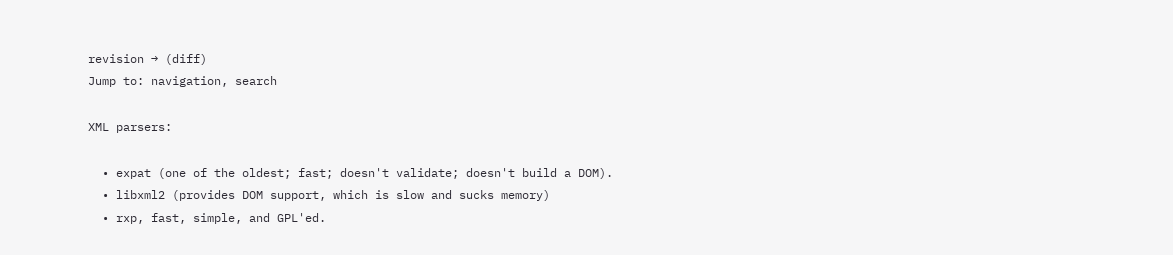revision → (diff)
Jump to: navigation, search

XML parsers:

  • expat (one of the oldest; fast; doesn't validate; doesn't build a DOM).
  • libxml2 (provides DOM support, which is slow and sucks memory)
  • rxp, fast, simple, and GPL'ed.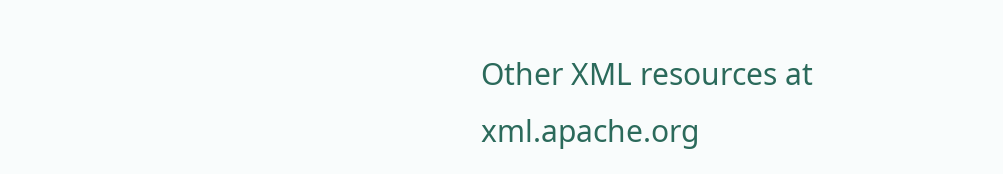Other XML resources at xml.apache.org